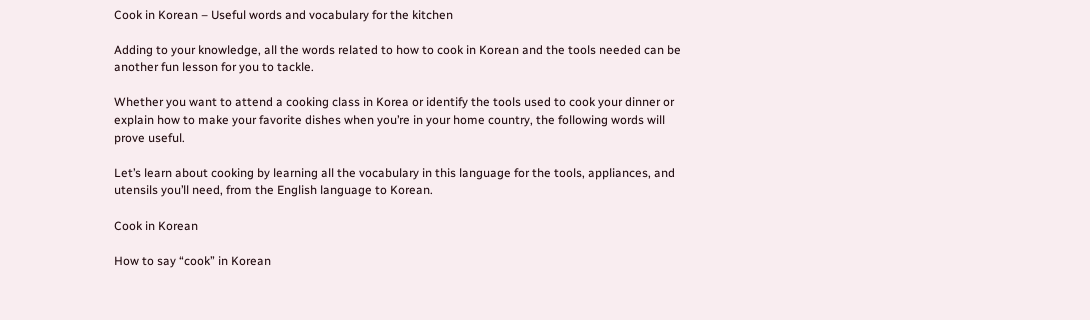Cook in Korean – Useful words and vocabulary for the kitchen

Adding to your knowledge, all the words related to how to cook in Korean and the tools needed can be another fun lesson for you to tackle.

Whether you want to attend a cooking class in Korea or identify the tools used to cook your dinner or explain how to make your favorite dishes when you’re in your home country, the following words will prove useful.

Let’s learn about cooking by learning all the vocabulary in this language for the tools, appliances, and utensils you’ll need, from the English language to Korean.

Cook in Korean

How to say “cook” in Korean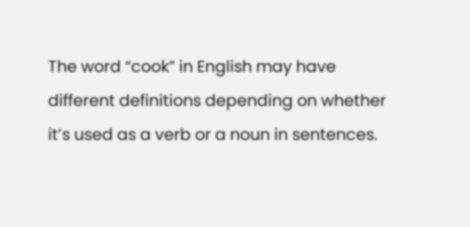The word “cook” in English may have different definitions depending on whether it’s used as a verb or a noun in sentences.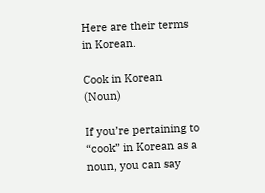Here are their terms in Korean.

Cook in Korean (Noun)

If you’re pertaining to “cook” in Korean as a noun, you can say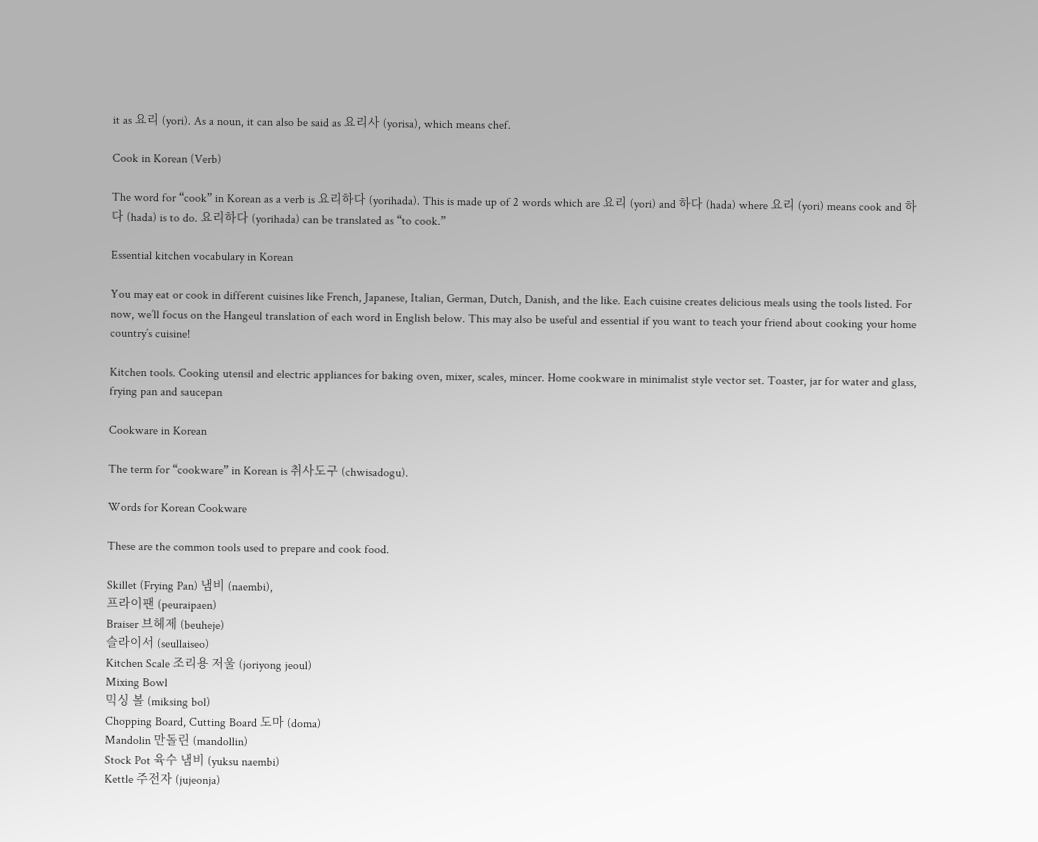it as 요리 (yori). As a noun, it can also be said as 요리사 (yorisa), which means chef.

Cook in Korean (Verb)

The word for “cook” in Korean as a verb is 요리하다 (yorihada). This is made up of 2 words which are 요리 (yori) and 하다 (hada) where 요리 (yori) means cook and 하다 (hada) is to do. 요리하다 (yorihada) can be translated as “to cook.”

Essential kitchen vocabulary in Korean

You may eat or cook in different cuisines like French, Japanese, Italian, German, Dutch, Danish, and the like. Each cuisine creates delicious meals using the tools listed. For now, we’ll focus on the Hangeul translation of each word in English below. This may also be useful and essential if you want to teach your friend about cooking your home country’s cuisine!

Kitchen tools. Cooking utensil and electric appliances for baking oven, mixer, scales, mincer. Home cookware in minimalist style vector set. Toaster, jar for water and glass, frying pan and saucepan

Cookware in Korean

The term for “cookware” in Korean is 취사도구 (chwisadogu).

Words for Korean Cookware

These are the common tools used to prepare and cook food.

Skillet (Frying Pan) 냄비 (naembi),
프라이팬 (peuraipaen)
Braiser 브헤제 (beuheje)
슬라이서 (seullaiseo)
Kitchen Scale 조리용 저울 (joriyong jeoul)
Mixing Bowl
믹싱 볼 (miksing bol)
Chopping Board, Cutting Board 도마 (doma)
Mandolin 만돌린 (mandollin)
Stock Pot 육수 냄비 (yuksu naembi)
Kettle 주전자 (jujeonja)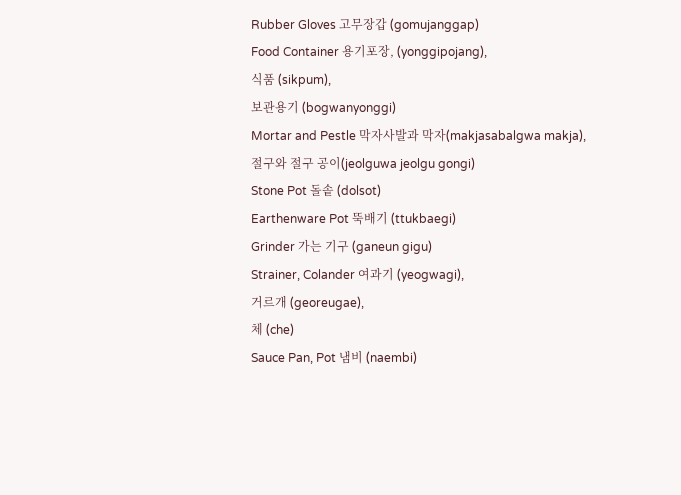Rubber Gloves 고무장갑 (gomujanggap)
Food Container 용기포장, (yonggipojang),
식품 (sikpum),
보관용기 (bogwanyonggi)
Mortar and Pestle 막자사발과 막자(makjasabalgwa makja),
절구와 절구 공이(jeolguwa jeolgu gongi)
Stone Pot 돌솥 (dolsot)
Earthenware Pot 뚝배기 (ttukbaegi)
Grinder 가는 기구 (ganeun gigu)
Strainer, Colander 여과기 (yeogwagi),
거르개 (georeugae),
체 (che)
Sauce Pan, Pot 냄비 (naembi)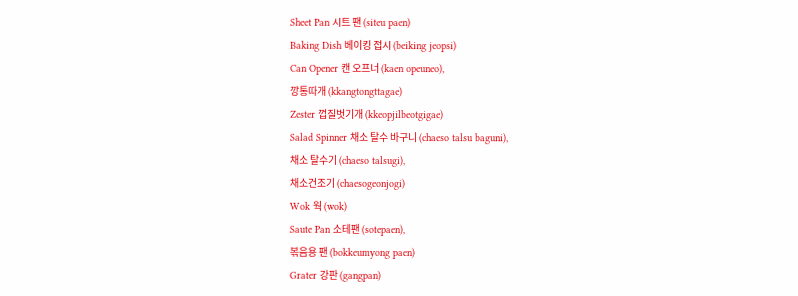Sheet Pan 시트 팬 (siteu paen)
Baking Dish 베이킹 접시 (beiking jeopsi)
Can Opener 캔 오프너 (kaen opeuneo),
깡통따개 (kkangtongttagae)
Zester 껍질벗기개 (kkeopjilbeotgigae)
Salad Spinner 채소 탈수 바구니 (chaeso talsu baguni),
채소 탈수기 (chaeso talsugi),
채소건조기 (chaesogeonjogi)
Wok 웍 (wok)
Saute Pan 소테팬 (sotepaen),
볶음용 팬 (bokkeumyong paen)
Grater 강판 (gangpan)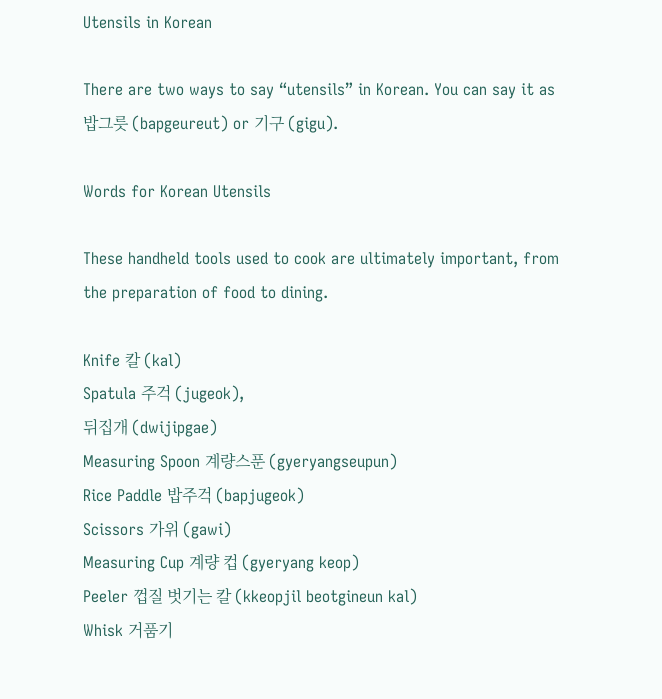Utensils in Korean

There are two ways to say “utensils” in Korean. You can say it as 밥그릇 (bapgeureut) or 기구 (gigu).

Words for Korean Utensils

These handheld tools used to cook are ultimately important, from the preparation of food to dining.

Knife 칼 (kal)
Spatula 주걱 (jugeok),
뒤집개 (dwijipgae)
Measuring Spoon 계량스푼 (gyeryangseupun)
Rice Paddle 밥주걱 (bapjugeok)
Scissors 가위 (gawi)
Measuring Cup 계량 컵 (gyeryang keop)
Peeler 껍질 벗기는 칼 (kkeopjil beotgineun kal)
Whisk 거품기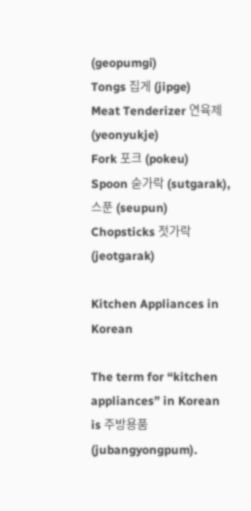(geopumgi)
Tongs 집게 (jipge)
Meat Tenderizer 연육제 (yeonyukje)
Fork 포크 (pokeu)
Spoon 숟가락 (sutgarak),
스푼 (seupun)
Chopsticks 젓가락 (jeotgarak)

Kitchen Appliances in Korean

The term for “kitchen appliances” in Korean is 주방용품 (jubangyongpum).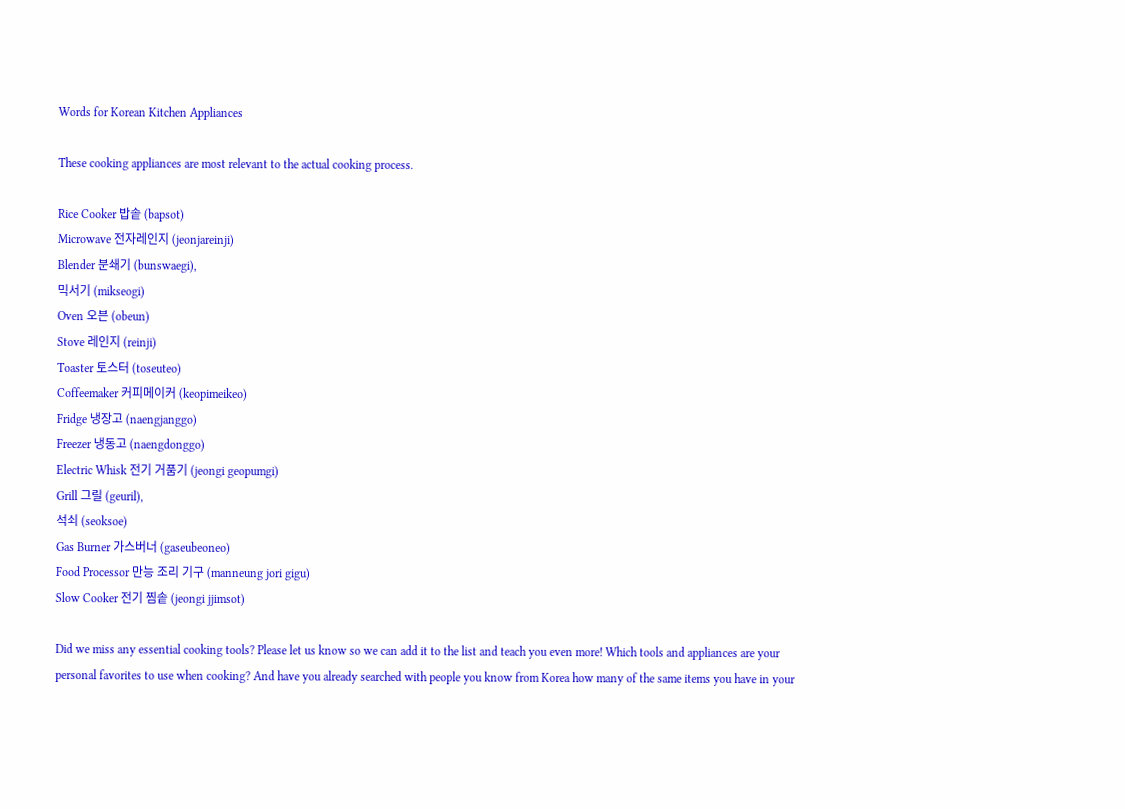Words for Korean Kitchen Appliances

These cooking appliances are most relevant to the actual cooking process.

Rice Cooker 밥솥 (bapsot)
Microwave 전자레인지 (jeonjareinji)
Blender 분쇄기 (bunswaegi),
믹서기 (mikseogi)
Oven 오븐 (obeun)
Stove 레인지 (reinji)
Toaster 토스터 (toseuteo)
Coffeemaker 커피메이커 (keopimeikeo)
Fridge 냉장고 (naengjanggo)
Freezer 냉동고 (naengdonggo)
Electric Whisk 전기 거품기 (jeongi geopumgi)
Grill 그릴 (geuril),
석쇠 (seoksoe)
Gas Burner 가스버너 (gaseubeoneo)
Food Processor 만능 조리 기구 (manneung jori gigu)
Slow Cooker 전기 찜솥 (jeongi jjimsot)

Did we miss any essential cooking tools? Please let us know so we can add it to the list and teach you even more! Which tools and appliances are your personal favorites to use when cooking? And have you already searched with people you know from Korea how many of the same items you have in your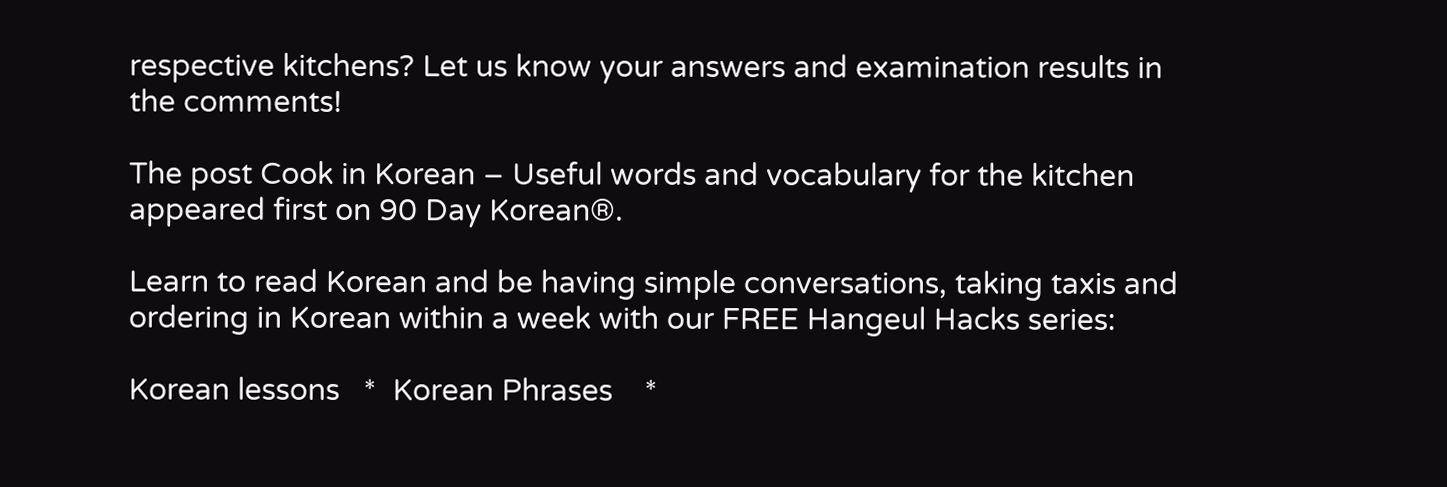respective kitchens? Let us know your answers and examination results in the comments!

The post Cook in Korean – Useful words and vocabulary for the kitchen appeared first on 90 Day Korean®.

Learn to read Korean and be having simple conversations, taking taxis and ordering in Korean within a week with our FREE Hangeul Hacks series:

Korean lessons   *  Korean Phrases    *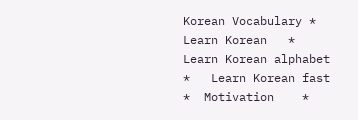Korean Vocabulary *   Learn Korean   *    Learn Korean alphabet   *   Learn Korean fast   *  Motivation    *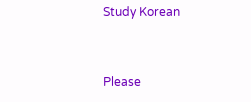Study Korean


Please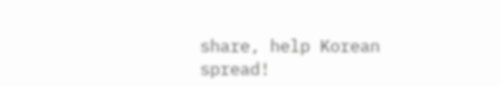share, help Korean spread!